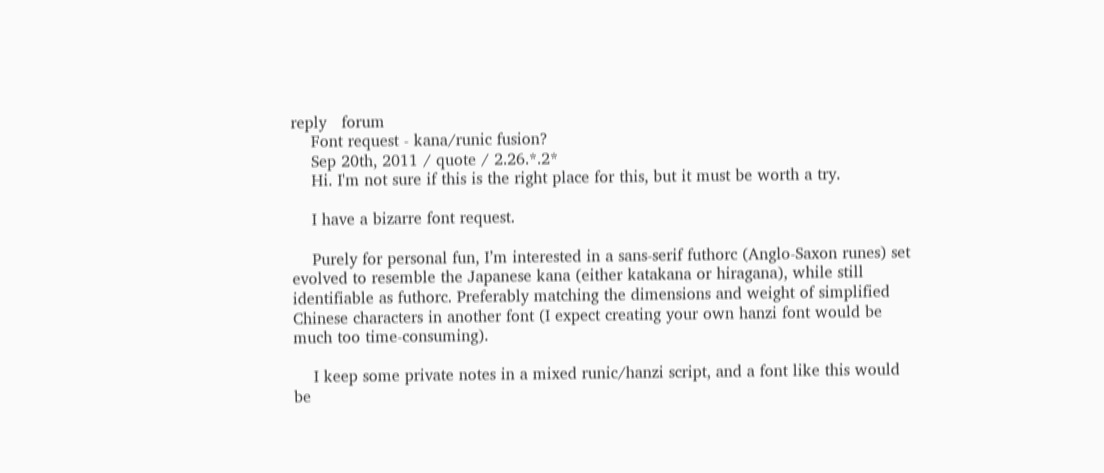reply   forum
    Font request - kana/runic fusion?
    Sep 20th, 2011 / quote / 2.26.*.2*
    Hi. I'm not sure if this is the right place for this, but it must be worth a try.

    I have a bizarre font request.

    Purely for personal fun, I’m interested in a sans-serif futhorc (Anglo-Saxon runes) set evolved to resemble the Japanese kana (either katakana or hiragana), while still identifiable as futhorc. Preferably matching the dimensions and weight of simplified Chinese characters in another font (I expect creating your own hanzi font would be much too time-consuming).

    I keep some private notes in a mixed runic/hanzi script, and a font like this would be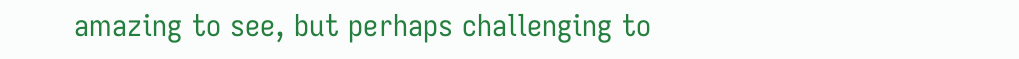amazing to see, but perhaps challenging to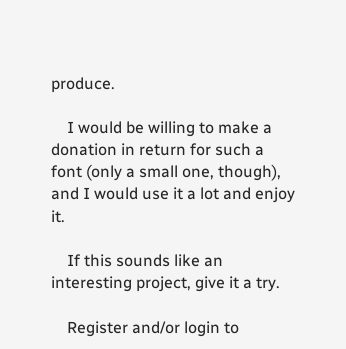produce.

    I would be willing to make a donation in return for such a font (only a small one, though), and I would use it a lot and enjoy it.

    If this sounds like an interesting project, give it a try.

    Register and/or login to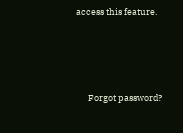access this feature.




      Forgot password?